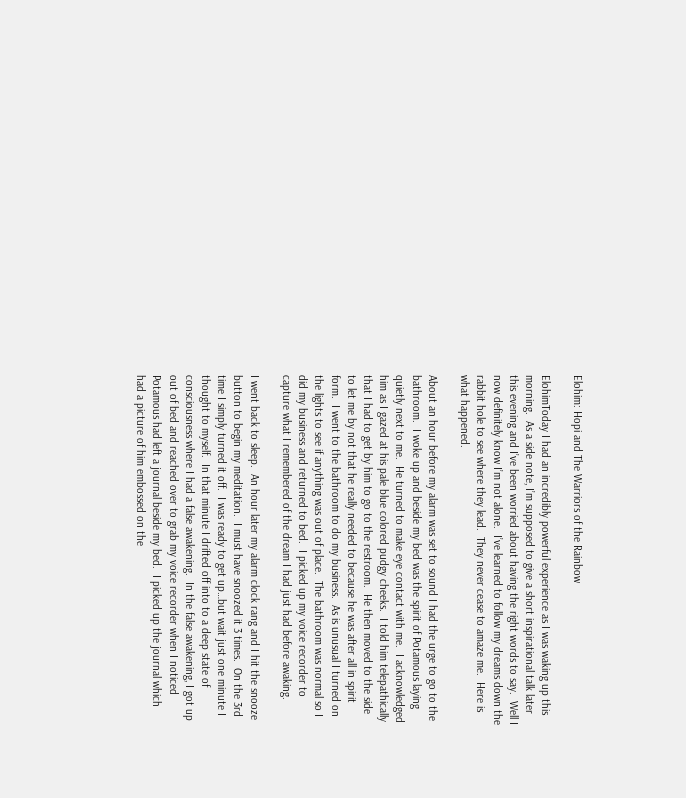Elohim: Hopi and The Warriors of the Rainbow

ElohimToday I had an incredibly powerful experience as I was waking up this morning.  As a side note, I’m supposed to give a short inspirational talk later this evening and I’ve been worried about having the right words to say.  Well I now definitely know I’m not alone.  I’ve learned to follow my dreams down the rabbit hole to see where they lead.  They never cease to amaze me.  Here is what happened.

About an hour before my alarm was set to sound I had the urge to go to the bathroom.  I woke up and beside my bed was the spirit of Potamous laying quietly next to me.  He turned to make eye contact with me.  I acknowledged him as I gazed at his pale blue colored pudgy cheeks.  I told him telepathically that I had to get by him to go to the restroom.  He then moved to the side to let me by not that he really needed to because he was after all in spirit form.  I went to the bathroom to do my business.  As is unusual I turned on the lights to see if anything was out of place.  The bathroom was normal so I did my business and returned to bed.  I picked up my voice recorder to capture what I remembered of the dream I had just had before awaking.

I went back to sleep.  An hour later my alarm clock rang and I hit the snooze button to begin my meditation.  I must have snoozed it 3 times.  On the 3rd time I simply turned it off.  I was ready to get up…but wait just one minute I thought to myself.  In that minute I drifted off into to a deep state of consciousness where I had a false awakening.  In the false awakening, I got up out of bed and reached over to grab my voice recorder when I noticed Potamous had left a journal beside my bed.  I picked up the journal which had a picture of him embossed on the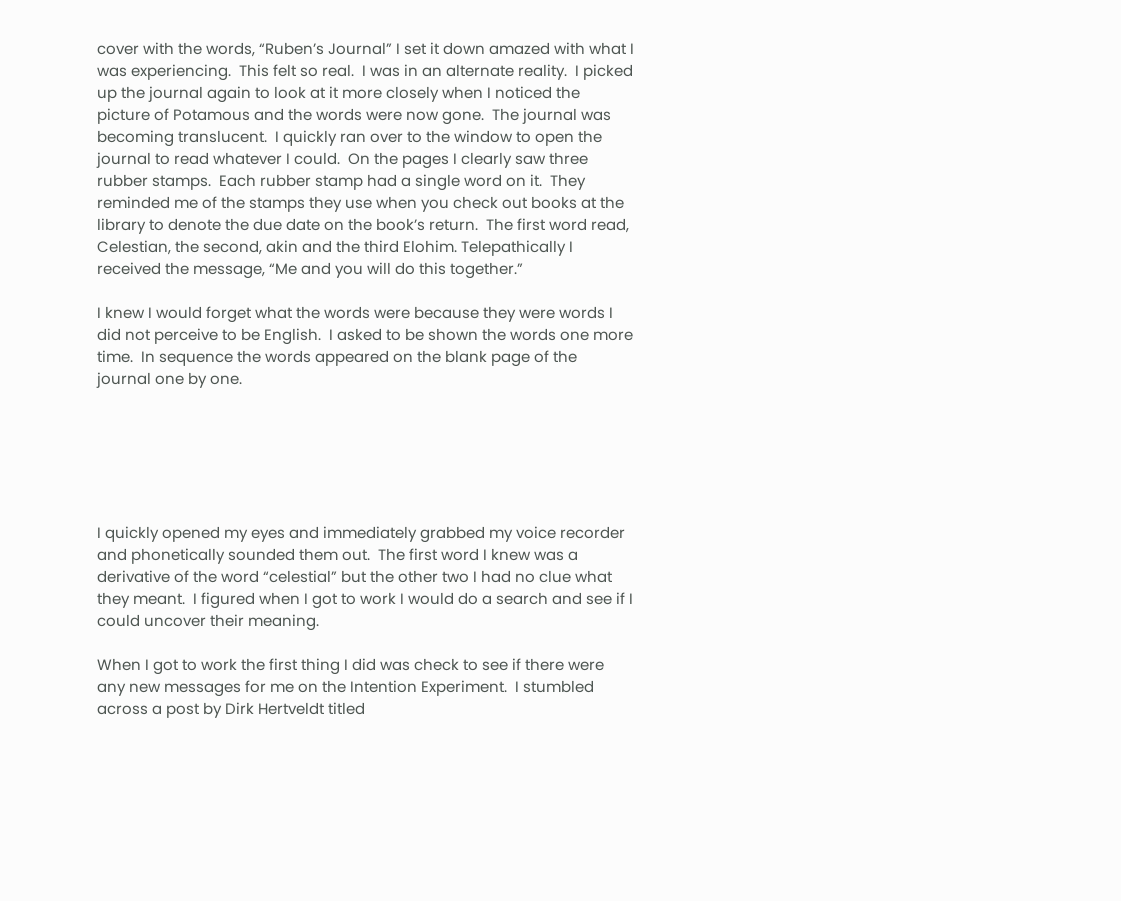cover with the words, “Ruben’s Journal” I set it down amazed with what I was experiencing.  This felt so real.  I was in an alternate reality.  I picked up the journal again to look at it more closely when I noticed the picture of Potamous and the words were now gone.  The journal was becoming translucent.  I quickly ran over to the window to open the journal to read whatever I could.  On the pages I clearly saw three rubber stamps.  Each rubber stamp had a single word on it.  They reminded me of the stamps they use when you check out books at the library to denote the due date on the book’s return.  The first word read, Celestian, the second, akin and the third Elohim. Telepathically I received the message, “Me and you will do this together.”

I knew I would forget what the words were because they were words I did not perceive to be English.  I asked to be shown the words one more time.  In sequence the words appeared on the blank page of the journal one by one.






I quickly opened my eyes and immediately grabbed my voice recorder and phonetically sounded them out.  The first word I knew was a derivative of the word “celestial” but the other two I had no clue what they meant.  I figured when I got to work I would do a search and see if I could uncover their meaning.

When I got to work the first thing I did was check to see if there were any new messages for me on the Intention Experiment.  I stumbled across a post by Dirk Hertveldt titled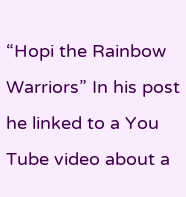“Hopi the Rainbow Warriors” In his post he linked to a You Tube video about a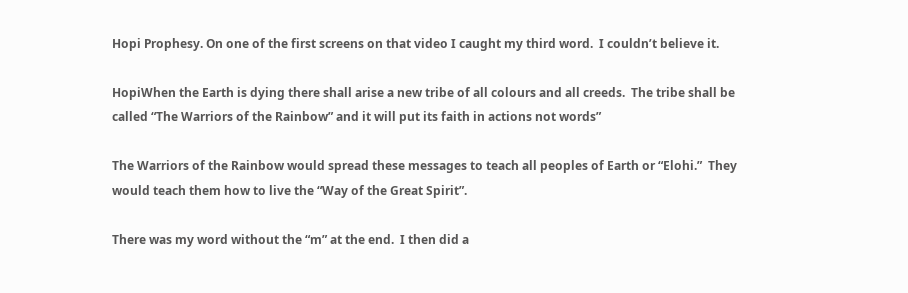Hopi Prophesy. On one of the first screens on that video I caught my third word.  I couldn’t believe it.

HopiWhen the Earth is dying there shall arise a new tribe of all colours and all creeds.  The tribe shall be called “The Warriors of the Rainbow” and it will put its faith in actions not words”

The Warriors of the Rainbow would spread these messages to teach all peoples of Earth or “Elohi.”  They would teach them how to live the “Way of the Great Spirit”.

There was my word without the “m” at the end.  I then did a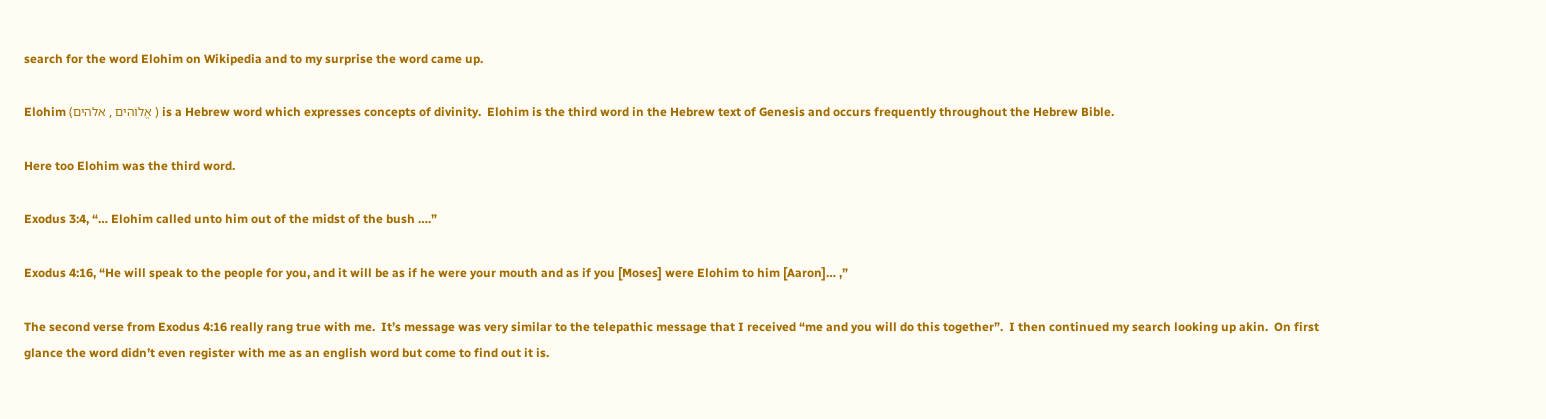search for the word Elohim on Wikipedia and to my surprise the word came up.

Elohim (אֱלוֹהִים , אלהים ) is a Hebrew word which expresses concepts of divinity.  Elohim is the third word in the Hebrew text of Genesis and occurs frequently throughout the Hebrew Bible.

Here too Elohim was the third word.

Exodus 3:4, “… Elohim called unto him out of the midst of the bush ….”

Exodus 4:16, “He will speak to the people for you, and it will be as if he were your mouth and as if you [Moses] were Elohim to him [Aaron]… ,”

The second verse from Exodus 4:16 really rang true with me.  It’s message was very similar to the telepathic message that I received “me and you will do this together”.  I then continued my search looking up akin.  On first glance the word didn’t even register with me as an english word but come to find out it is.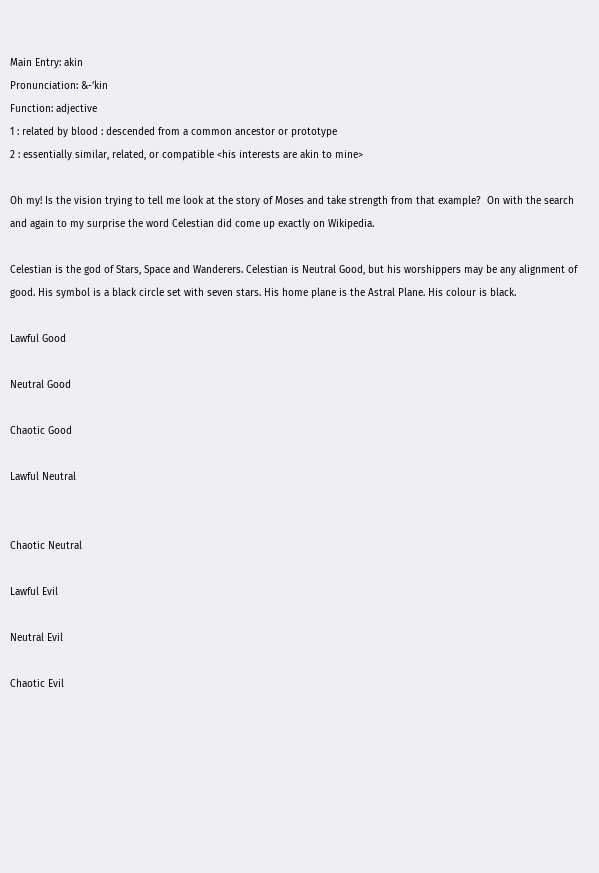Main Entry: akin
Pronunciation: &-‘kin
Function: adjective
1 : related by blood : descended from a common ancestor or prototype
2 : essentially similar, related, or compatible <his interests are akin to mine>

Oh my! Is the vision trying to tell me look at the story of Moses and take strength from that example?  On with the search and again to my surprise the word Celestian did come up exactly on Wikipedia.

Celestian is the god of Stars, Space and Wanderers. Celestian is Neutral Good, but his worshippers may be any alignment of good. His symbol is a black circle set with seven stars. His home plane is the Astral Plane. His colour is black.

Lawful Good

Neutral Good

Chaotic Good

Lawful Neutral


Chaotic Neutral

Lawful Evil

Neutral Evil

Chaotic Evil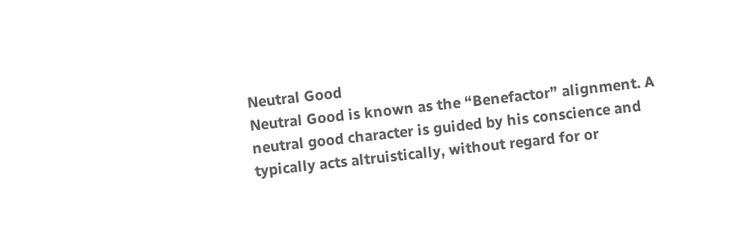Neutral Good
Neutral Good is known as the “Benefactor” alignment. A neutral good character is guided by his conscience and typically acts altruistically, without regard for or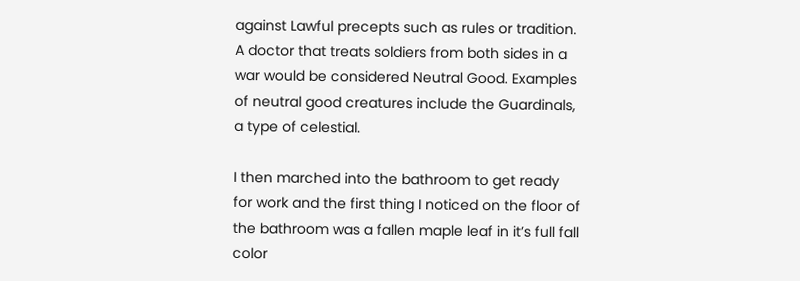against Lawful precepts such as rules or tradition. A doctor that treats soldiers from both sides in a war would be considered Neutral Good. Examples of neutral good creatures include the Guardinals, a type of celestial.

I then marched into the bathroom to get ready for work and the first thing I noticed on the floor of the bathroom was a fallen maple leaf in it’s full fall color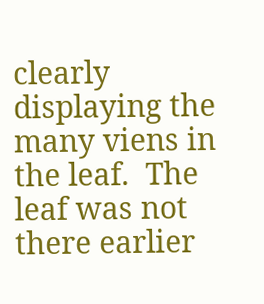clearly displaying the many viens in the leaf.  The leaf was not there earlier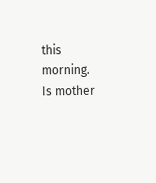this morning.  Is mother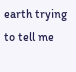earth trying to tell me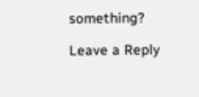something?

Leave a Reply